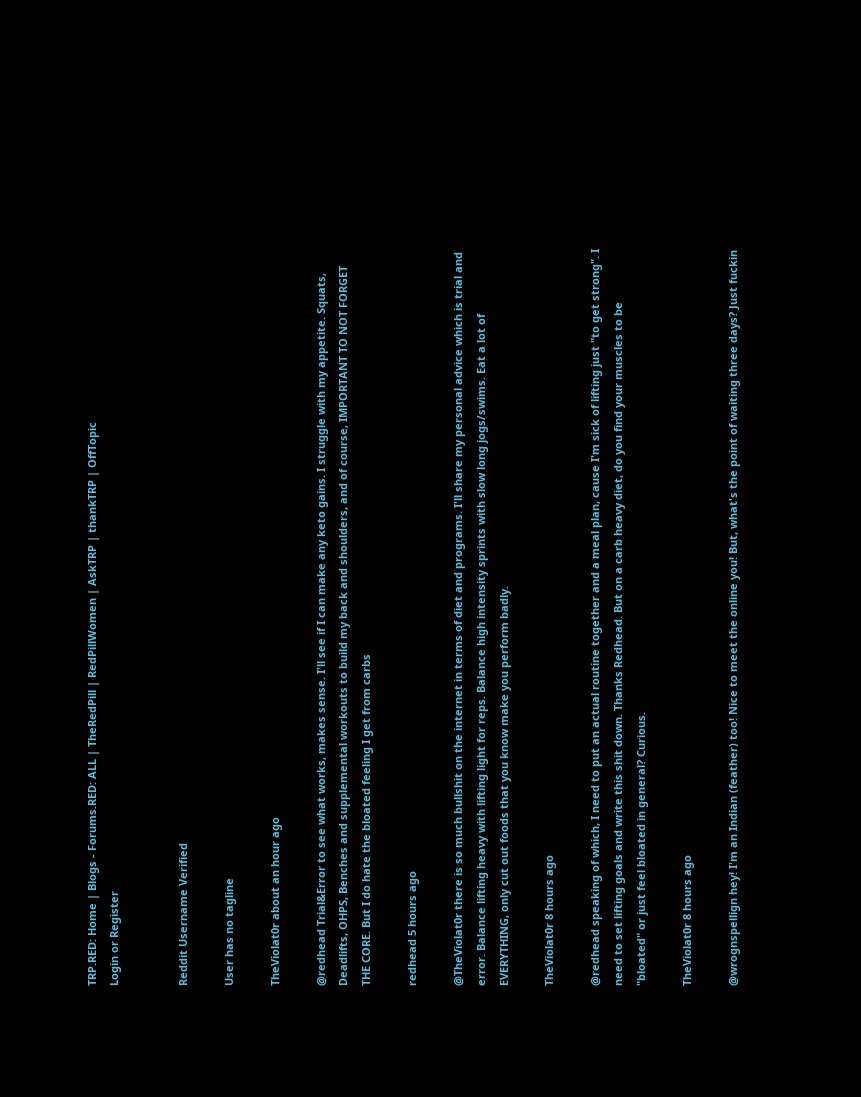TRP.RED: Home | Blogs - Forums.RED: ALL | TheRedPill | RedPillWomen | AskTRP | thankTRP | OffTopic
Login or Register


Reddit Username Verified

User has no tagline

TheViolat0r about an hour ago

@redhead Trial&Error to see what works, makes sense. I'll see if I can make any keto gains. I struggle with my appetite. Squats, Deadlifts, OHPS, Benches and supplemental workouts to build my back and shoulders, and of course, IMPORTANT TO NOT FORGET THE CORE. But I do hate the bloated feeling I get from carbs

redhead 5 hours ago

@TheViolat0r there is so much bullshit on the internet in terms of diet and programs. I'll share my personal advice which is trial and error. Balance lifting heavy with lifting light for reps. Balance high intensity sprints with slow long jogs/swims. Eat a lot of EVERYTHING, only cut out foods that you know make you perform badly.

TheViolat0r 8 hours ago

@redhead speaking of which, I need to put an actual routine together and a meal plan, cause I'm sick of lifting just "to get strong". I need to set lifting goals and write this shit down. Thanks Redhead. But on a carb heavy diet, do you find your muscles to be "bloated" or just feel bloated in general? Curious.

TheViolat0r 8 hours ago

@wrognspellign hey! I'm an Indian (feather) too! Nice to meet the online you! But, what's the point of waiting three days? Just fuckin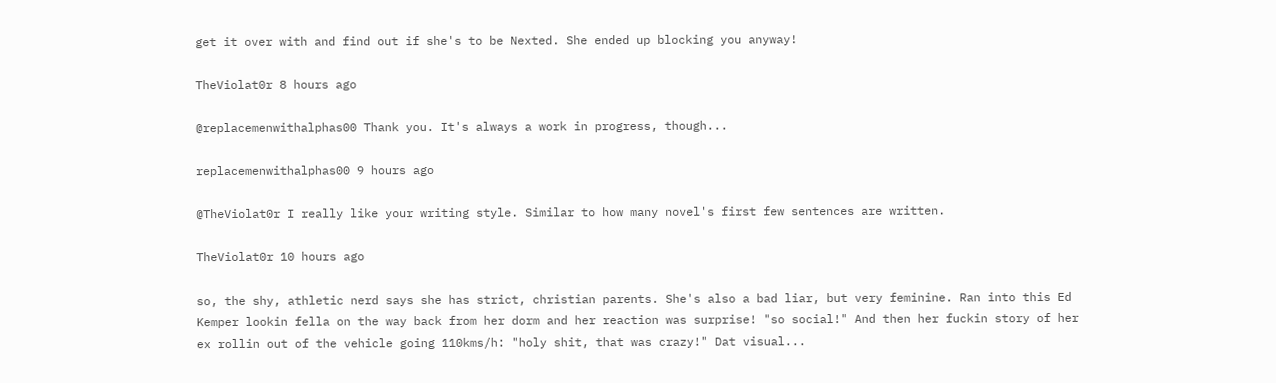get it over with and find out if she's to be Nexted. She ended up blocking you anyway!

TheViolat0r 8 hours ago

@replacemenwithalphas00 Thank you. It's always a work in progress, though...

replacemenwithalphas00 9 hours ago

@TheViolat0r I really like your writing style. Similar to how many novel's first few sentences are written.

TheViolat0r 10 hours ago

so, the shy, athletic nerd says she has strict, christian parents. She's also a bad liar, but very feminine. Ran into this Ed Kemper lookin fella on the way back from her dorm and her reaction was surprise! "so social!" And then her fuckin story of her ex rollin out of the vehicle going 110kms/h: "holy shit, that was crazy!" Dat visual...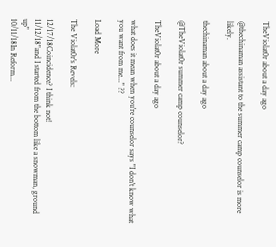TheViolat0r about a day ago

@thechinaman assistant to the summer camp counselor is more likely.

thechinaman about a day ago

@TheViolat0r summer camp counselor?

TheViolat0r about a day ago

what does it mean when you're counselor says "I don't know what you want from me..." ??

Load More

The Violat0r's Revels:

12/17/18Coincidence? I think not!
11/12/18"and I started from the bottom like a snowman, ground up"
10/11/18In Reform...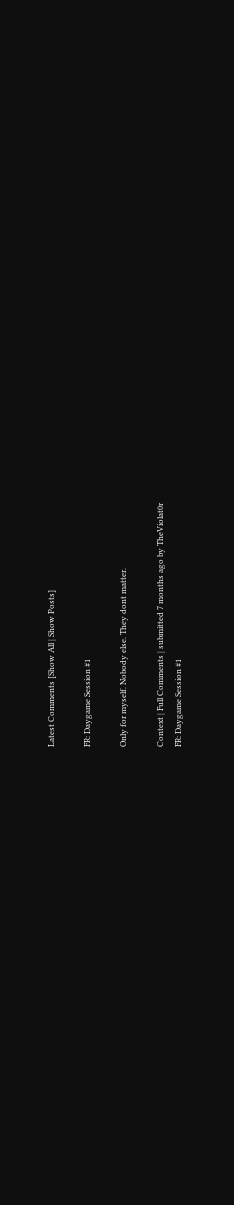Latest Comments [Show All | Show Posts]

FR: Daygame Session #1

Only for myself. Nobody else. They dont matter.

Context | Full Comments | submitted 7 months ago by TheViolat0r
FR: Daygame Session #1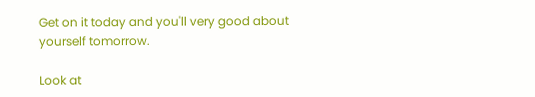Get on it today and you'll very good about yourself tomorrow.

Look at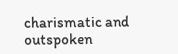charismatic and outspoken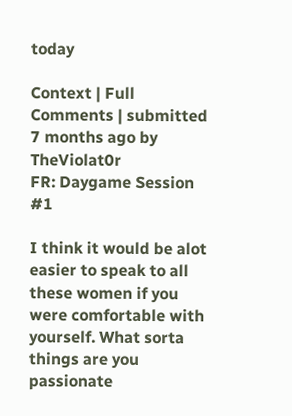today

Context | Full Comments | submitted 7 months ago by TheViolat0r
FR: Daygame Session #1

I think it would be alot easier to speak to all these women if you were comfortable with yourself. What sorta things are you passionate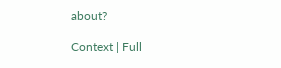about?

Context | Full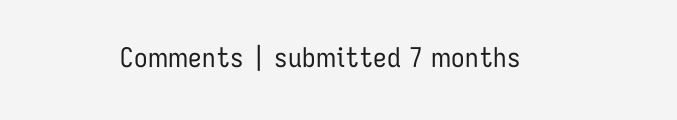Comments | submitted 7 months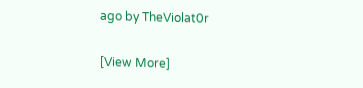ago by TheViolat0r

[View More]